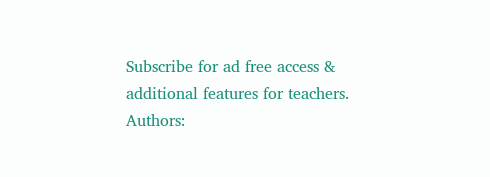Subscribe for ad free access & additional features for teachers. Authors: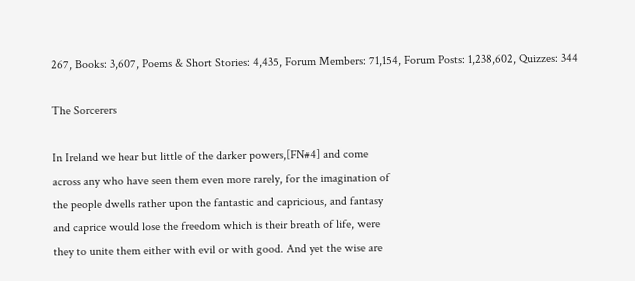267, Books: 3,607, Poems & Short Stories: 4,435, Forum Members: 71,154, Forum Posts: 1,238,602, Quizzes: 344

The Sorcerers

In Ireland we hear but little of the darker powers,[FN#4] and come
across any who have seen them even more rarely, for the imagination of
the people dwells rather upon the fantastic and capricious, and fantasy
and caprice would lose the freedom which is their breath of life, were
they to unite them either with evil or with good. And yet the wise are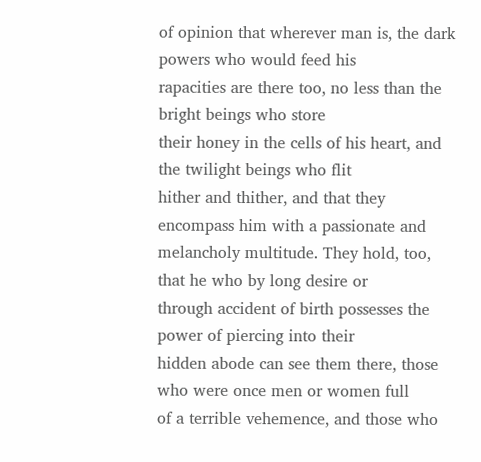of opinion that wherever man is, the dark powers who would feed his
rapacities are there too, no less than the bright beings who store
their honey in the cells of his heart, and the twilight beings who flit
hither and thither, and that they encompass him with a passionate and
melancholy multitude. They hold, too, that he who by long desire or
through accident of birth possesses the power of piercing into their
hidden abode can see them there, those who were once men or women full
of a terrible vehemence, and those who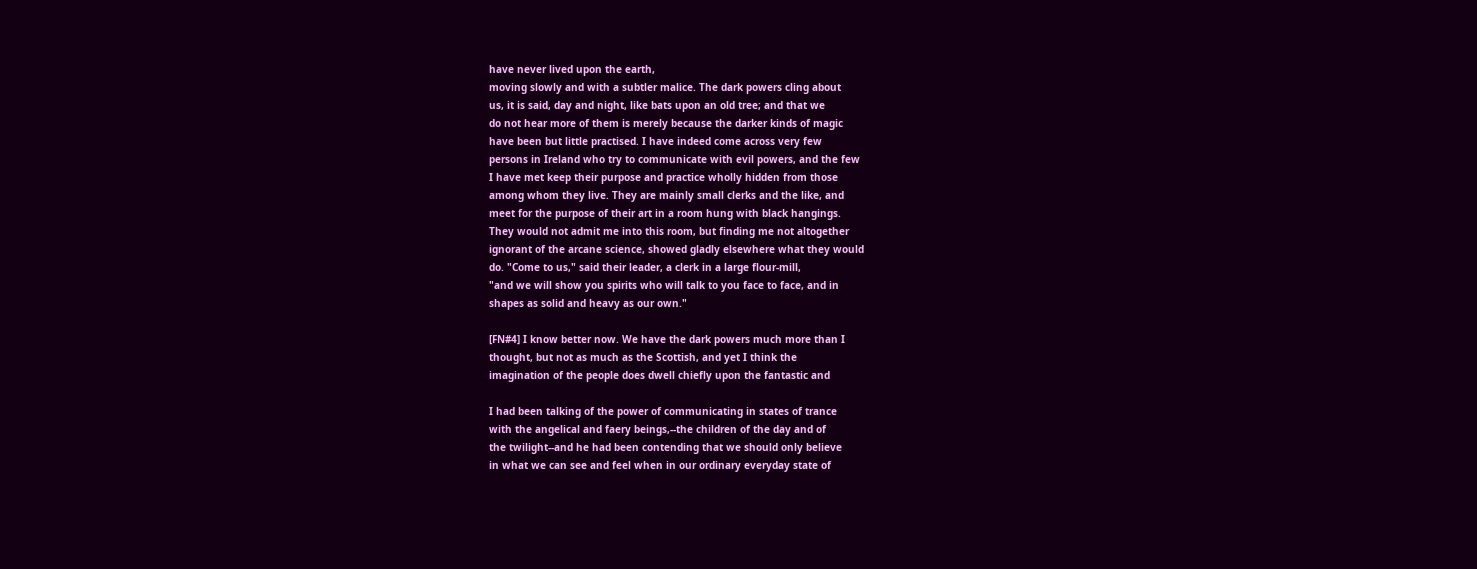have never lived upon the earth,
moving slowly and with a subtler malice. The dark powers cling about
us, it is said, day and night, like bats upon an old tree; and that we
do not hear more of them is merely because the darker kinds of magic
have been but little practised. I have indeed come across very few
persons in Ireland who try to communicate with evil powers, and the few
I have met keep their purpose and practice wholly hidden from those
among whom they live. They are mainly small clerks and the like, and
meet for the purpose of their art in a room hung with black hangings.
They would not admit me into this room, but finding me not altogether
ignorant of the arcane science, showed gladly elsewhere what they would
do. "Come to us," said their leader, a clerk in a large flour-mill,
"and we will show you spirits who will talk to you face to face, and in
shapes as solid and heavy as our own."

[FN#4] I know better now. We have the dark powers much more than I
thought, but not as much as the Scottish, and yet I think the
imagination of the people does dwell chiefly upon the fantastic and

I had been talking of the power of communicating in states of trance
with the angelical and faery beings,--the children of the day and of
the twilight--and he had been contending that we should only believe
in what we can see and feel when in our ordinary everyday state of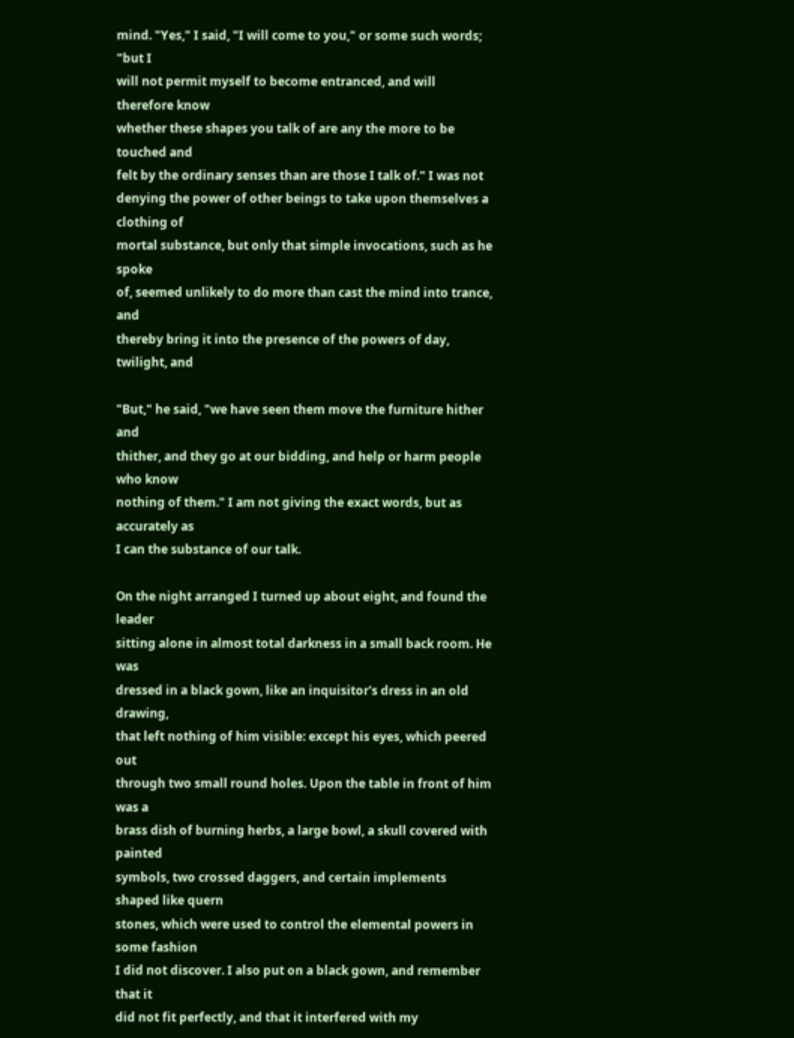mind. "Yes," I said, "I will come to you," or some such words; "but I
will not permit myself to become entranced, and will therefore know
whether these shapes you talk of are any the more to be touched and
felt by the ordinary senses than are those I talk of." I was not
denying the power of other beings to take upon themselves a clothing of
mortal substance, but only that simple invocations, such as he spoke
of, seemed unlikely to do more than cast the mind into trance, and
thereby bring it into the presence of the powers of day, twilight, and

"But," he said, "we have seen them move the furniture hither and
thither, and they go at our bidding, and help or harm people who know
nothing of them." I am not giving the exact words, but as accurately as
I can the substance of our talk.

On the night arranged I turned up about eight, and found the leader
sitting alone in almost total darkness in a small back room. He was
dressed in a black gown, like an inquisitor's dress in an old drawing,
that left nothing of him visible: except his eyes, which peered out
through two small round holes. Upon the table in front of him was a
brass dish of burning herbs, a large bowl, a skull covered with painted
symbols, two crossed daggers, and certain implements shaped like quern
stones, which were used to control the elemental powers in some fashion
I did not discover. I also put on a black gown, and remember that it
did not fit perfectly, and that it interfered with my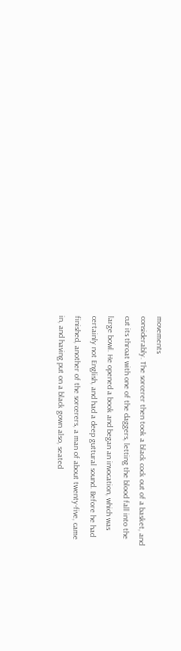movements
considerably. The sorcerer then took a black cock out of a basket, and
cut its throat with one of the daggers, letting the blood fall into the
large bowl. He opened a book and began an invocation, which was
certainly not English, and had a deep guttural sound. Before he had
finished, another of the sorcerers, a man of about twenty-five, came
in, and having put on a black gown also, seated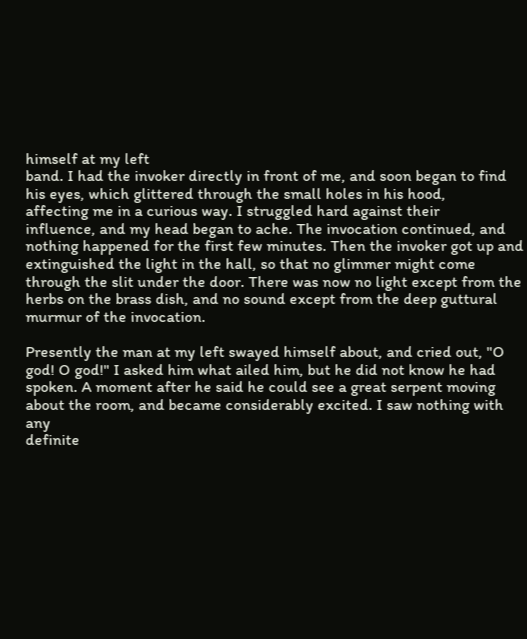himself at my left
band. I had the invoker directly in front of me, and soon began to find
his eyes, which glittered through the small holes in his hood,
affecting me in a curious way. I struggled hard against their
influence, and my head began to ache. The invocation continued, and
nothing happened for the first few minutes. Then the invoker got up and
extinguished the light in the hall, so that no glimmer might come
through the slit under the door. There was now no light except from the
herbs on the brass dish, and no sound except from the deep guttural
murmur of the invocation.

Presently the man at my left swayed himself about, and cried out, "O
god! O god!" I asked him what ailed him, but he did not know he had
spoken. A moment after he said he could see a great serpent moving
about the room, and became considerably excited. I saw nothing with any
definite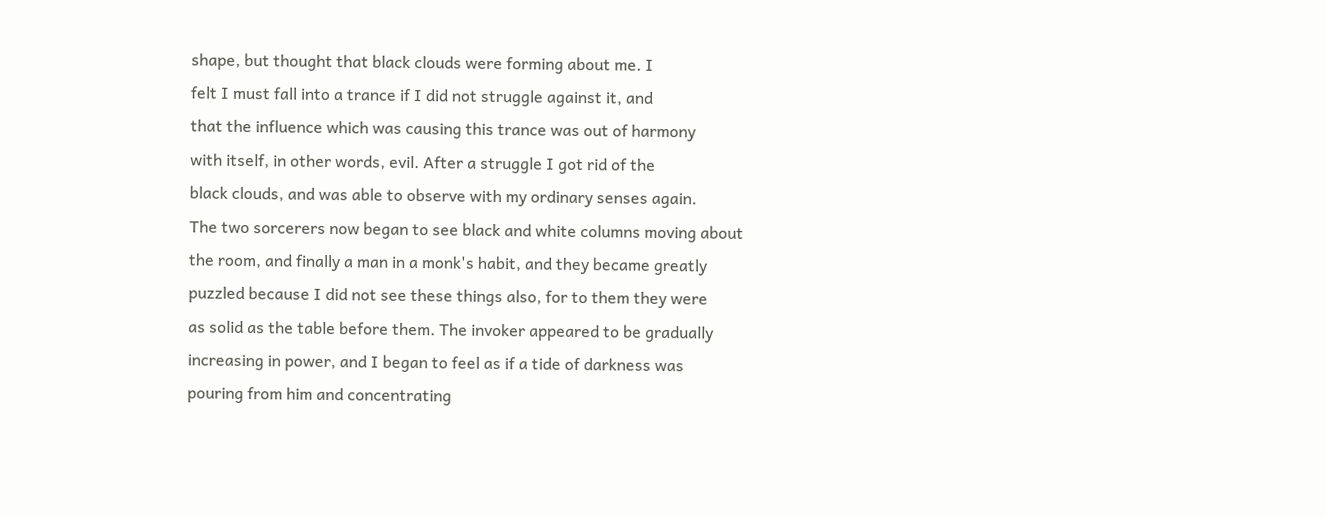shape, but thought that black clouds were forming about me. I
felt I must fall into a trance if I did not struggle against it, and
that the influence which was causing this trance was out of harmony
with itself, in other words, evil. After a struggle I got rid of the
black clouds, and was able to observe with my ordinary senses again.
The two sorcerers now began to see black and white columns moving about
the room, and finally a man in a monk's habit, and they became greatly
puzzled because I did not see these things also, for to them they were
as solid as the table before them. The invoker appeared to be gradually
increasing in power, and I began to feel as if a tide of darkness was
pouring from him and concentrating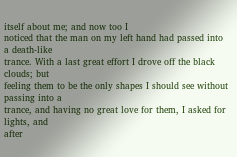itself about me; and now too I
noticed that the man on my left hand had passed into a death-like
trance. With a last great effort I drove off the black clouds; but
feeling them to be the only shapes I should see without passing into a
trance, and having no great love for them, I asked for lights, and
after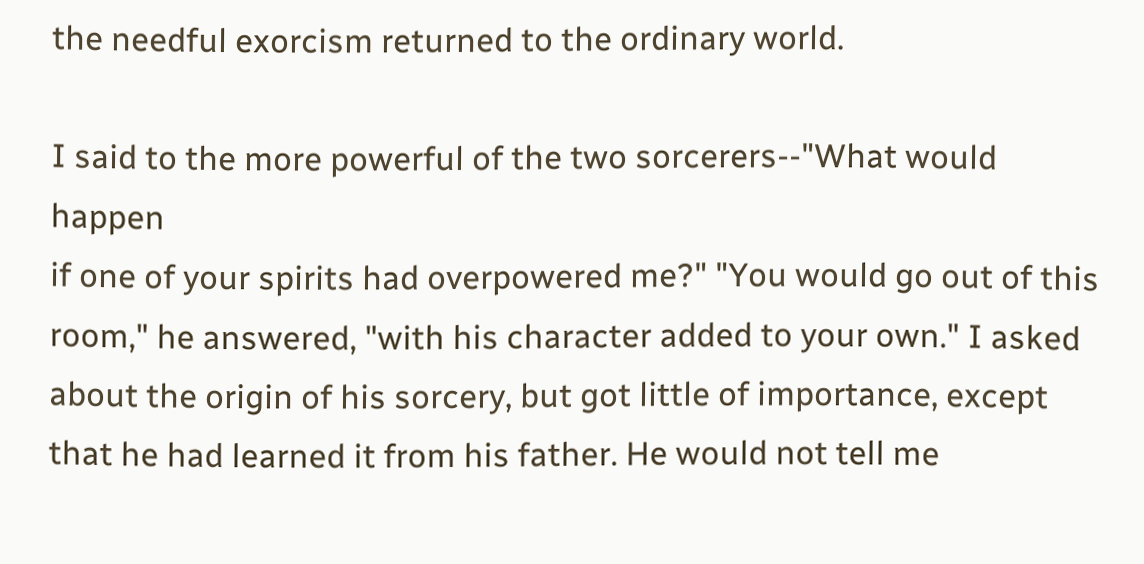the needful exorcism returned to the ordinary world.

I said to the more powerful of the two sorcerers--"What would happen
if one of your spirits had overpowered me?" "You would go out of this
room," he answered, "with his character added to your own." I asked
about the origin of his sorcery, but got little of importance, except
that he had learned it from his father. He would not tell me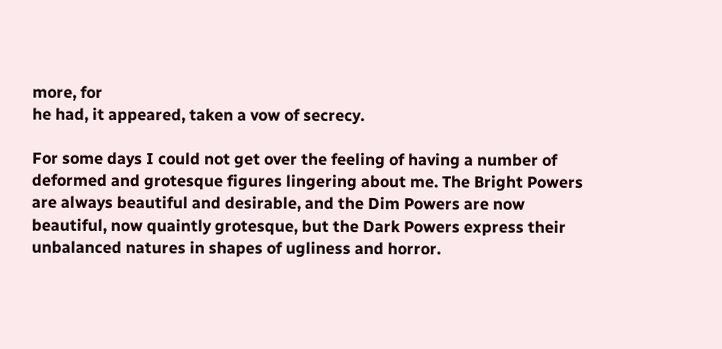more, for
he had, it appeared, taken a vow of secrecy.

For some days I could not get over the feeling of having a number of
deformed and grotesque figures lingering about me. The Bright Powers
are always beautiful and desirable, and the Dim Powers are now
beautiful, now quaintly grotesque, but the Dark Powers express their
unbalanced natures in shapes of ugliness and horror.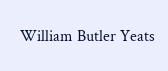William Butler Yeats